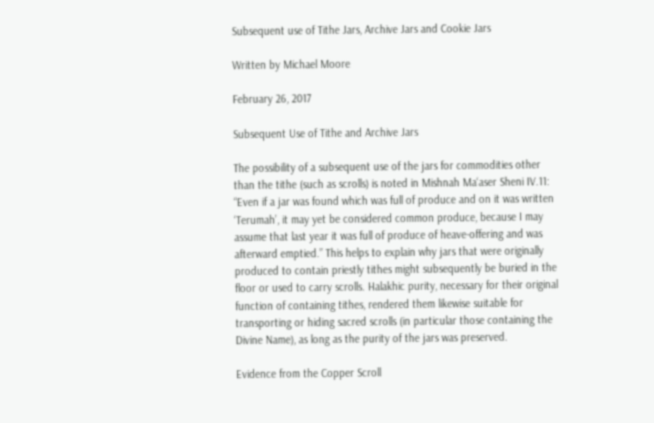Subsequent use of Tithe Jars, Archive Jars and Cookie Jars

Written by Michael Moore

February 26, 2017

Subsequent Use of Tithe and Archive Jars

The possibility of a subsequent use of the jars for commodities other than the tithe (such as scrolls) is noted in Mishnah Ma‘aser Sheni IV.11: “Even if a jar was found which was full of produce and on it was written ‘Terumah’, it may yet be considered common produce, because I may assume that last year it was full of produce of heave-offering and was afterward emptied.” This helps to explain why jars that were originally produced to contain priestly tithes might subsequently be buried in the floor or used to carry scrolls. Halakhic purity, necessary for their original function of containing tithes, rendered them likewise suitable for transporting or hiding sacred scrolls (in particular those containing the Divine Name), as long as the purity of the jars was preserved.

Evidence from the Copper Scroll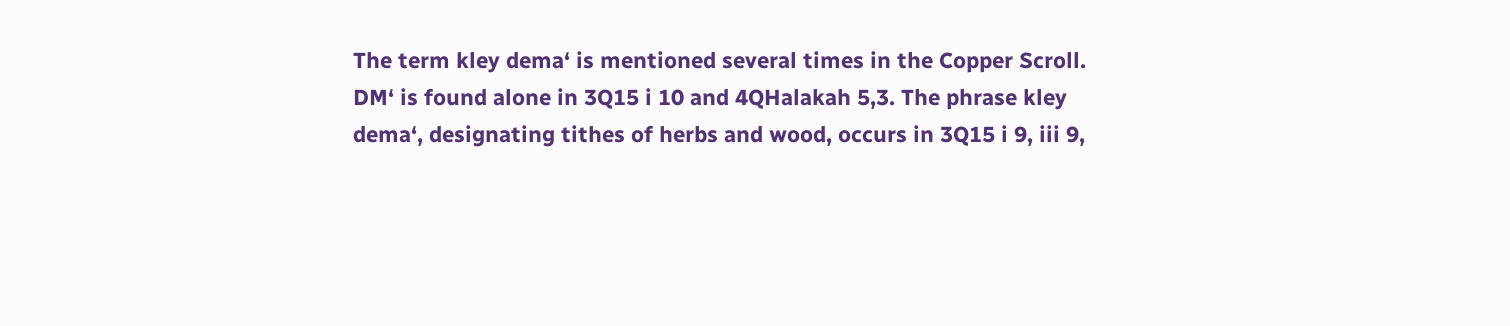The term kley dema‘ is mentioned several times in the Copper Scroll. DM‘ is found alone in 3Q15 i 10 and 4QHalakah 5,3. The phrase kley dema‘, designating tithes of herbs and wood, occurs in 3Q15 i 9, iii 9,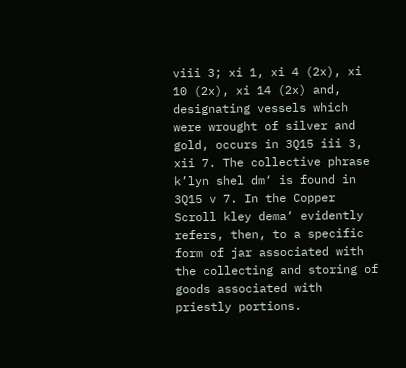viii 3; xi 1, xi 4 (2x), xi 10 (2x), xi 14 (2x) and, designating vessels which were wrought of silver and gold, occurs in 3Q15 iii 3, xii 7. The collective phrase k’lyn shel dm‘ is found in 3Q15 v 7. In the Copper Scroll kley dema‘ evidently refers, then, to a specific form of jar associated with the collecting and storing of goods associated with priestly portions.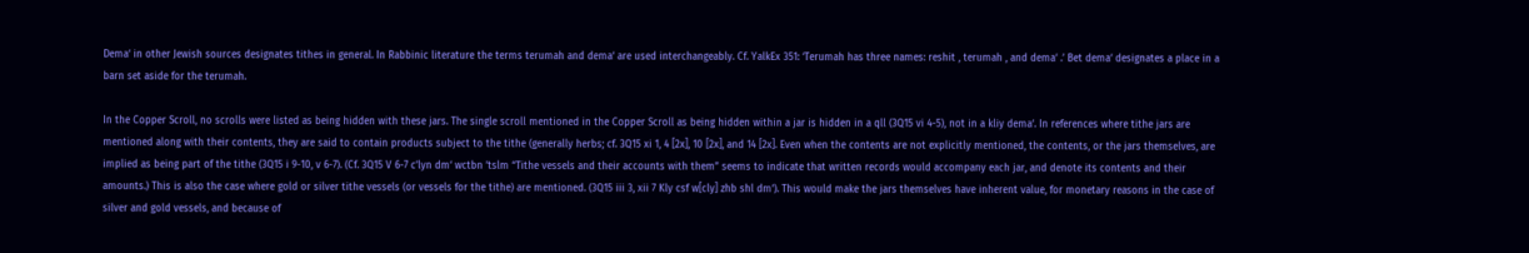Dema‘ in other Jewish sources designates tithes in general. In Rabbinic literature the terms terumah and dema‘ are used interchangeably. Cf. YalkEx 351: ‘Terumah has three names: reshit , terumah , and dema‘ .’ Bet dema‘ designates a place in a barn set aside for the terumah.

In the Copper Scroll, no scrolls were listed as being hidden with these jars. The single scroll mentioned in the Copper Scroll as being hidden within a jar is hidden in a qll (3Q15 vi 4-5), not in a kliy dema‘. In references where tithe jars are mentioned along with their contents, they are said to contain products subject to the tithe (generally herbs; cf. 3Q15 xi 1, 4 [2x], 10 [2x], and 14 [2x]. Even when the contents are not explicitly mentioned, the contents, or the jars themselves, are implied as being part of the tithe (3Q15 i 9-10, v 6-7). (Cf. 3Q15 V 6-7 c’lyn dm‘ wctbn ’tslm “Tithe vessels and their accounts with them” seems to indicate that written records would accompany each jar, and denote its contents and their amounts.) This is also the case where gold or silver tithe vessels (or vessels for the tithe) are mentioned. (3Q15 iii 3, xii 7 Kly csf w[cly] zhb shl dm‘). This would make the jars themselves have inherent value, for monetary reasons in the case of silver and gold vessels, and because of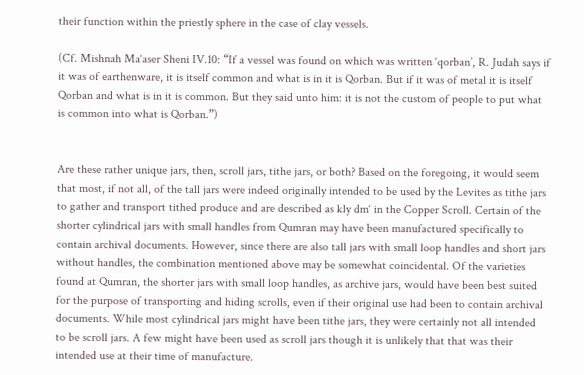their function within the priestly sphere in the case of clay vessels.

(Cf. Mishnah Ma‘aser Sheni IV.10: “If a vessel was found on which was written ‘qorban’, R. Judah says if it was of earthenware, it is itself common and what is in it is Qorban. But if it was of metal it is itself Qorban and what is in it is common. But they said unto him: it is not the custom of people to put what is common into what is Qorban.”)


Are these rather unique jars, then, scroll jars, tithe jars, or both? Based on the foregoing, it would seem that most, if not all, of the tall jars were indeed originally intended to be used by the Levites as tithe jars to gather and transport tithed produce and are described as kly dm‘ in the Copper Scroll. Certain of the shorter cylindrical jars with small handles from Qumran may have been manufactured specifically to contain archival documents. However, since there are also tall jars with small loop handles and short jars without handles, the combination mentioned above may be somewhat coincidental. Of the varieties found at Qumran, the shorter jars with small loop handles, as archive jars, would have been best suited for the purpose of transporting and hiding scrolls, even if their original use had been to contain archival documents. While most cylindrical jars might have been tithe jars, they were certainly not all intended to be scroll jars. A few might have been used as scroll jars though it is unlikely that that was their intended use at their time of manufacture.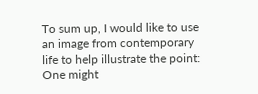To sum up, I would like to use an image from contemporary life to help illustrate the point: One might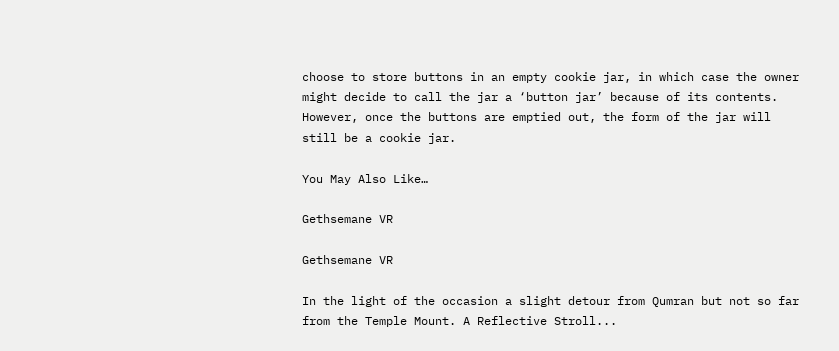choose to store buttons in an empty cookie jar, in which case the owner might decide to call the jar a ‘button jar’ because of its contents. However, once the buttons are emptied out, the form of the jar will still be a cookie jar.

You May Also Like…

Gethsemane VR

Gethsemane VR

In the light of the occasion a slight detour from Qumran but not so far from the Temple Mount. A Reflective Stroll...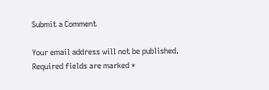Submit a Comment

Your email address will not be published. Required fields are marked *